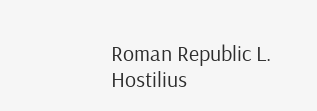Roman Republic L. Hostilius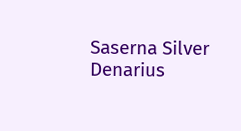Saserna Silver Denarius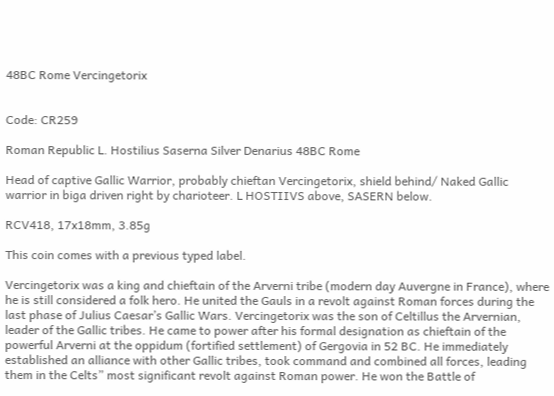48BC Rome Vercingetorix


Code: CR259

Roman Republic L. Hostilius Saserna Silver Denarius 48BC Rome

Head of captive Gallic Warrior, probably chieftan Vercingetorix, shield behind/ Naked Gallic warrior in biga driven right by charioteer. L HOSTIIVS above, SASERN below.

RCV418, 17x18mm, 3.85g

This coin comes with a previous typed label.

Vercingetorix was a king and chieftain of the Arverni tribe (modern day Auvergne in France), where he is still considered a folk hero. He united the Gauls in a revolt against Roman forces during the last phase of Julius Caesar’s Gallic Wars. Vercingetorix was the son of Celtillus the Arvernian, leader of the Gallic tribes. He came to power after his formal designation as chieftain of the powerful Arverni at the oppidum (fortified settlement) of Gergovia in 52 BC. He immediately established an alliance with other Gallic tribes, took command and combined all forces, leading them in the Celts” most significant revolt against Roman power. He won the Battle of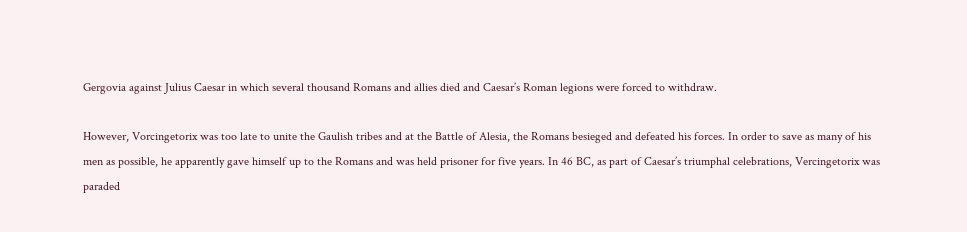Gergovia against Julius Caesar in which several thousand Romans and allies died and Caesar’s Roman legions were forced to withdraw.

However, Vorcingetorix was too late to unite the Gaulish tribes and at the Battle of Alesia, the Romans besieged and defeated his forces. In order to save as many of his men as possible, he apparently gave himself up to the Romans and was held prisoner for five years. In 46 BC, as part of Caesar’s triumphal celebrations, Vercingetorix was paraded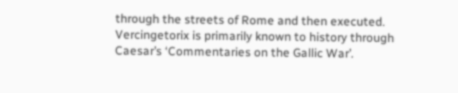through the streets of Rome and then executed. Vercingetorix is primarily known to history through Caesar’s ‘Commentaries on the Gallic War’.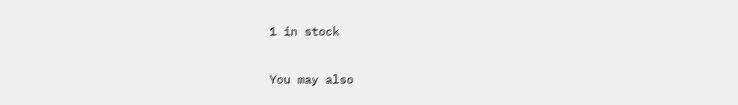1 in stock

You may also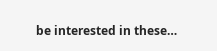be interested in these…